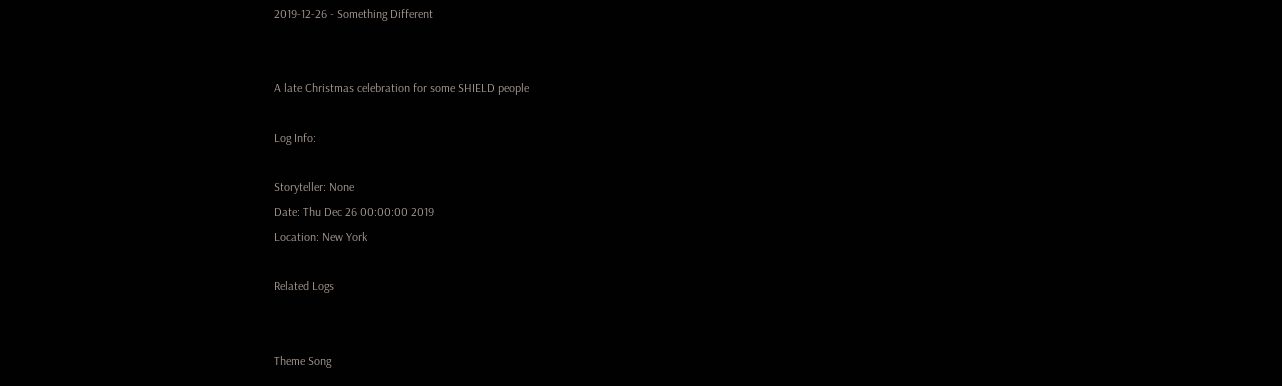2019-12-26 - Something Different


A late Christmas celebration for some SHIELD people

Log Info:

Storyteller: None
Date: Thu Dec 26 00:00:00 2019
Location: New York

Related Logs


Theme Song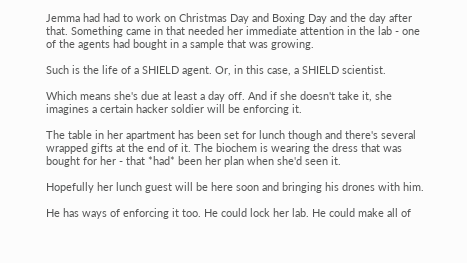Jemma had had to work on Christmas Day and Boxing Day and the day after that. Something came in that needed her immediate attention in the lab - one of the agents had bought in a sample that was growing.

Such is the life of a SHIELD agent. Or, in this case, a SHIELD scientist.

Which means she's due at least a day off. And if she doesn't take it, she imagines a certain hacker soldier will be enforcing it.

The table in her apartment has been set for lunch though and there's several wrapped gifts at the end of it. The biochem is wearing the dress that was bought for her - that *had* been her plan when she'd seen it.

Hopefully her lunch guest will be here soon and bringing his drones with him.

He has ways of enforcing it too. He could lock her lab. He could make all of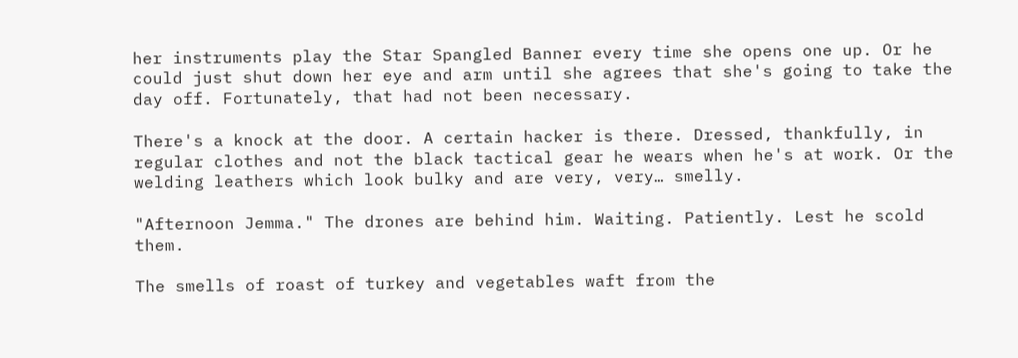her instruments play the Star Spangled Banner every time she opens one up. Or he could just shut down her eye and arm until she agrees that she's going to take the day off. Fortunately, that had not been necessary.

There's a knock at the door. A certain hacker is there. Dressed, thankfully, in regular clothes and not the black tactical gear he wears when he's at work. Or the welding leathers which look bulky and are very, very… smelly.

"Afternoon Jemma." The drones are behind him. Waiting. Patiently. Lest he scold them.

The smells of roast of turkey and vegetables waft from the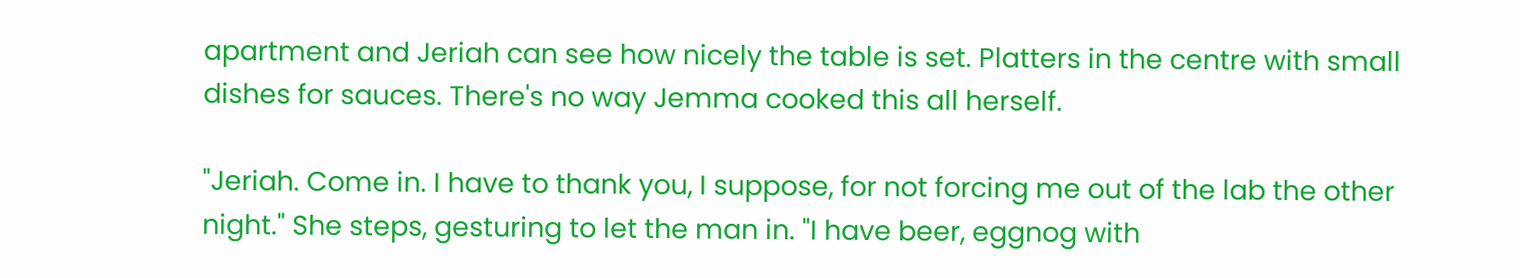apartment and Jeriah can see how nicely the table is set. Platters in the centre with small dishes for sauces. There's no way Jemma cooked this all herself.

"Jeriah. Come in. I have to thank you, I suppose, for not forcing me out of the lab the other night." She steps, gesturing to let the man in. "I have beer, eggnog with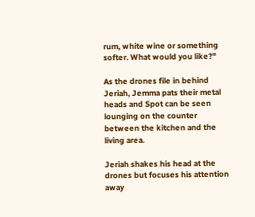rum, white wine or something softer. What would you like?"

As the drones file in behind Jeriah, Jemma pats their metal heads and Spot can be seen lounging on the counter between the kitchen and the living area.

Jeriah shakes his head at the drones but focuses his attention away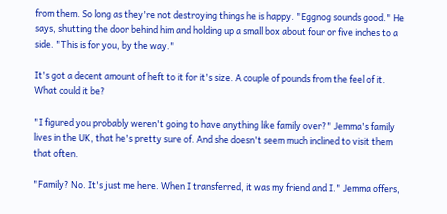from them. So long as they're not destroying things he is happy. "Eggnog sounds good." He says, shutting the door behind him and holding up a small box about four or five inches to a side. "This is for you, by the way."

It's got a decent amount of heft to it for it's size. A couple of pounds from the feel of it. What could it be?

"I figured you probably weren't going to have anything like family over?" Jemma's family lives in the UK, that he's pretty sure of. And she doesn't seem much inclined to visit them that often.

"Family? No. It's just me here. When I transferred, it was my friend and I." Jemma offers,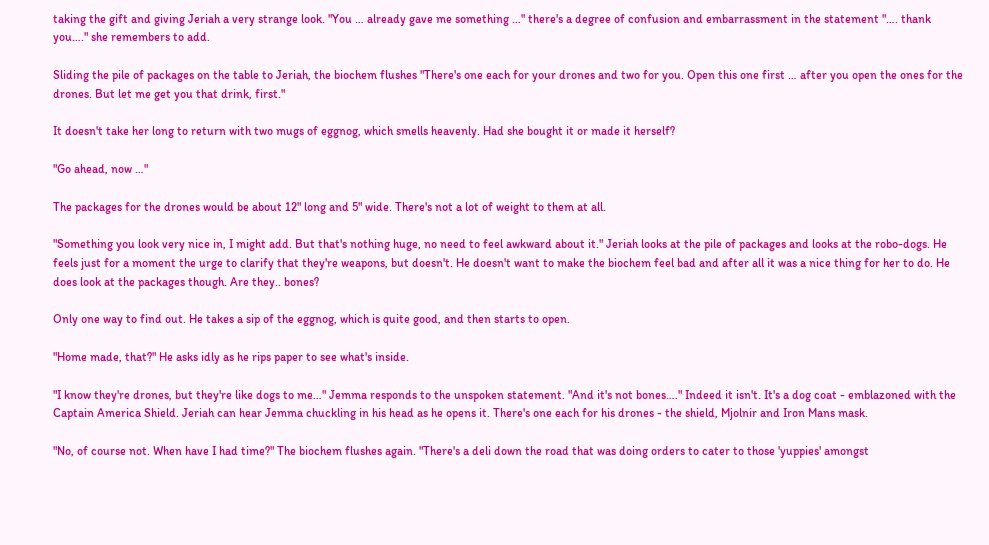taking the gift and giving Jeriah a very strange look. "You … already gave me something …" there's a degree of confusion and embarrassment in the statement "…. thank you…." she remembers to add.

Sliding the pile of packages on the table to Jeriah, the biochem flushes "There's one each for your drones and two for you. Open this one first … after you open the ones for the drones. But let me get you that drink, first."

It doesn't take her long to return with two mugs of eggnog, which smells heavenly. Had she bought it or made it herself?

"Go ahead, now …"

The packages for the drones would be about 12" long and 5" wide. There's not a lot of weight to them at all.

"Something you look very nice in, I might add. But that's nothing huge, no need to feel awkward about it." Jeriah looks at the pile of packages and looks at the robo-dogs. He feels just for a moment the urge to clarify that they're weapons, but doesn't. He doesn't want to make the biochem feel bad and after all it was a nice thing for her to do. He does look at the packages though. Are they.. bones?

Only one way to find out. He takes a sip of the eggnog, which is quite good, and then starts to open.

"Home made, that?" He asks idly as he rips paper to see what's inside.

"I know they're drones, but they're like dogs to me…" Jemma responds to the unspoken statement. "And it's not bones…." Indeed it isn't. It's a dog coat - emblazoned with the Captain America Shield. Jeriah can hear Jemma chuckling in his head as he opens it. There's one each for his drones - the shield, Mjolnir and Iron Mans mask.

"No, of course not. When have I had time?" The biochem flushes again. "There's a deli down the road that was doing orders to cater to those 'yuppies' amongst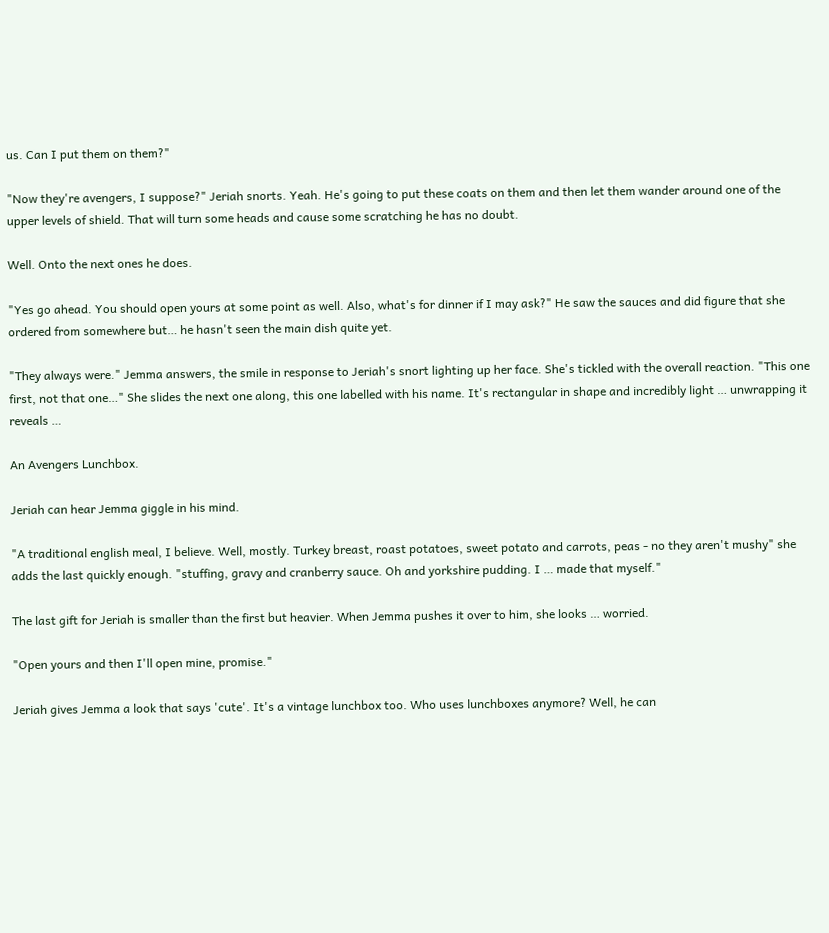us. Can I put them on them?"

"Now they're avengers, I suppose?" Jeriah snorts. Yeah. He's going to put these coats on them and then let them wander around one of the upper levels of shield. That will turn some heads and cause some scratching he has no doubt.

Well. Onto the next ones he does.

"Yes go ahead. You should open yours at some point as well. Also, what's for dinner if I may ask?" He saw the sauces and did figure that she ordered from somewhere but… he hasn't seen the main dish quite yet.

"They always were." Jemma answers, the smile in response to Jeriah's snort lighting up her face. She's tickled with the overall reaction. "This one first, not that one…" She slides the next one along, this one labelled with his name. It's rectangular in shape and incredibly light … unwrapping it reveals …

An Avengers Lunchbox.

Jeriah can hear Jemma giggle in his mind.

"A traditional english meal, I believe. Well, mostly. Turkey breast, roast potatoes, sweet potato and carrots, peas - no they aren't mushy" she adds the last quickly enough. "stuffing, gravy and cranberry sauce. Oh and yorkshire pudding. I … made that myself."

The last gift for Jeriah is smaller than the first but heavier. When Jemma pushes it over to him, she looks … worried.

"Open yours and then I'll open mine, promise."

Jeriah gives Jemma a look that says 'cute'. It's a vintage lunchbox too. Who uses lunchboxes anymore? Well, he can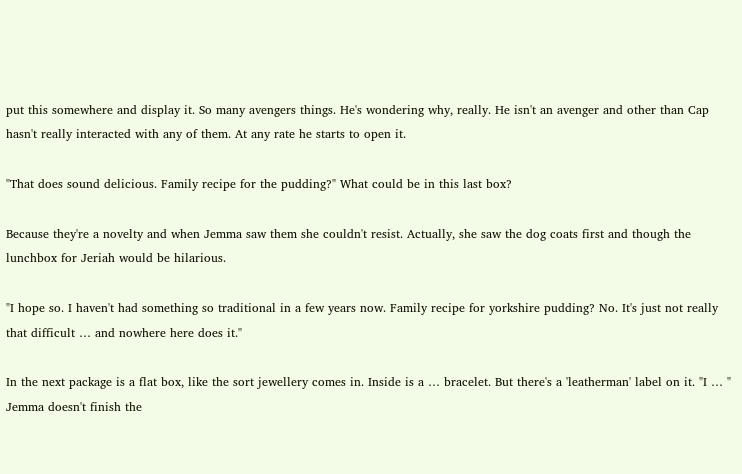put this somewhere and display it. So many avengers things. He's wondering why, really. He isn't an avenger and other than Cap hasn't really interacted with any of them. At any rate he starts to open it.

"That does sound delicious. Family recipe for the pudding?" What could be in this last box?

Because they're a novelty and when Jemma saw them she couldn't resist. Actually, she saw the dog coats first and though the lunchbox for Jeriah would be hilarious.

"I hope so. I haven't had something so traditional in a few years now. Family recipe for yorkshire pudding? No. It's just not really that difficult … and nowhere here does it."

In the next package is a flat box, like the sort jewellery comes in. Inside is a … bracelet. But there's a 'leatherman' label on it. "I … " Jemma doesn't finish the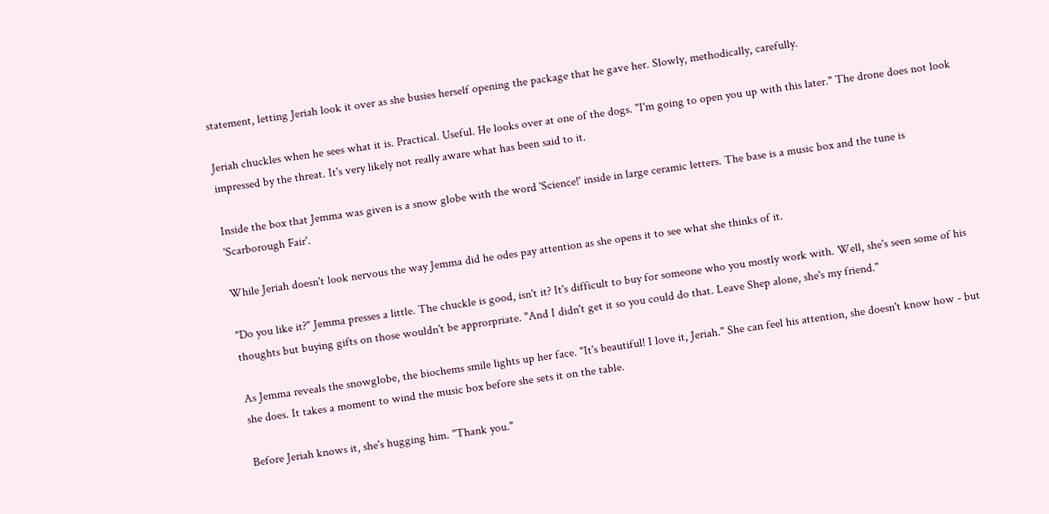statement, letting Jeriah look it over as she busies herself opening the package that he gave her. Slowly, methodically, carefully.

Jeriah chuckles when he sees what it is. Practical. Useful. He looks over at one of the dogs. "I'm going to open you up with this later." The drone does not look impressed by the threat. It's very likely not really aware what has been said to it.

Inside the box that Jemma was given is a snow globe with the word 'Science!' inside in large ceramic letters. The base is a music box and the tune is 'Scarborough Fair'.

While Jeriah doesn't look nervous the way Jemma did he odes pay attention as she opens it to see what she thinks of it.

"Do you like it?" Jemma presses a little. The chuckle is good, isn't it? It's difficult to buy for someone who you mostly work with. Well, she's seen some of his thoughts but buying gifts on those wouldn't be approrpriate. "And I didn't get it so you could do that. Leave Shep alone, she's my friend."

As Jemma reveals the snowglobe, the biochems smile lights up her face. "It's beautiful! I love it, Jeriah." She can feel his attention, she doesn't know how - but she does. It takes a moment to wind the music box before she sets it on the table.

Before Jeriah knows it, she's hugging him. "Thank you."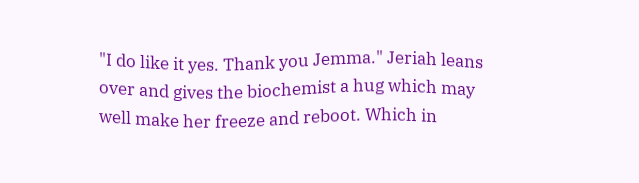"I do like it yes. Thank you Jemma." Jeriah leans over and gives the biochemist a hug which may well make her freeze and reboot. Which in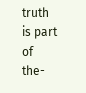truth is part of the-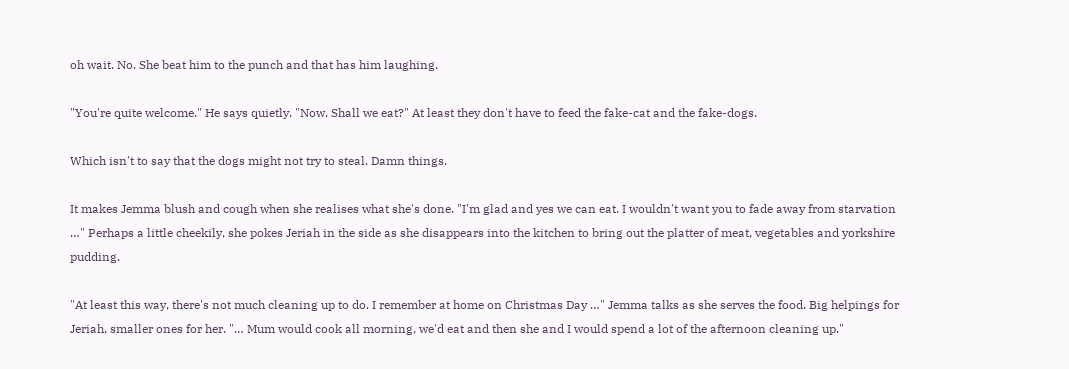oh wait. No. She beat him to the punch and that has him laughing.

"You're quite welcome." He says quietly. "Now. Shall we eat?" At least they don't have to feed the fake-cat and the fake-dogs.

Which isn't to say that the dogs might not try to steal. Damn things.

It makes Jemma blush and cough when she realises what she's done. "I'm glad and yes we can eat. I wouldn't want you to fade away from starvation …" Perhaps a little cheekily, she pokes Jeriah in the side as she disappears into the kitchen to bring out the platter of meat, vegetables and yorkshire pudding.

"At least this way, there's not much cleaning up to do. I remember at home on Christmas Day …" Jemma talks as she serves the food. Big helpings for Jeriah, smaller ones for her. "… Mum would cook all morning, we'd eat and then she and I would spend a lot of the afternoon cleaning up."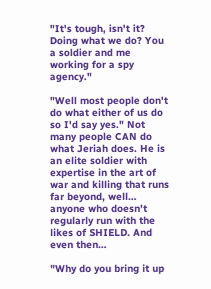"It's tough, isn't it? Doing what we do? You a soldier and me working for a spy agency."

"Well most people don't do what either of us do so I'd say yes." Not many people CAN do what Jeriah does. He is an elite soldier with expertise in the art of war and killing that runs far beyond, well… anyone who doesn't regularly run with the likes of SHIELD. And even then…

"Why do you bring it up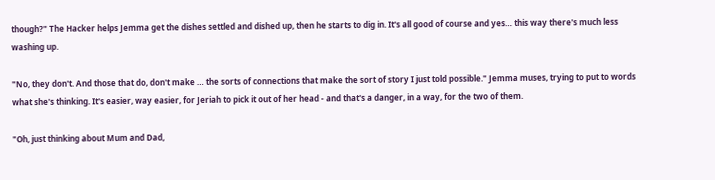though?" The Hacker helps Jemma get the dishes settled and dished up, then he starts to dig in. It's all good of course and yes… this way there's much less washing up.

"No, they don't. And those that do, don't make … the sorts of connections that make the sort of story I just told possible." Jemma muses, trying to put to words what she's thinking. It's easier, way easier, for Jeriah to pick it out of her head - and that's a danger, in a way, for the two of them.

"Oh, just thinking about Mum and Dad,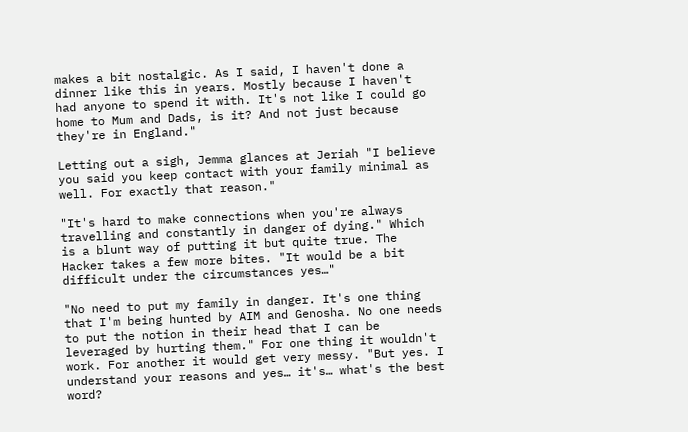makes a bit nostalgic. As I said, I haven't done a dinner like this in years. Mostly because I haven't had anyone to spend it with. It's not like I could go home to Mum and Dads, is it? And not just because they're in England."

Letting out a sigh, Jemma glances at Jeriah "I believe you said you keep contact with your family minimal as well. For exactly that reason."

"It's hard to make connections when you're always travelling and constantly in danger of dying." Which is a blunt way of putting it but quite true. The Hacker takes a few more bites. "It would be a bit difficult under the circumstances yes…"

"No need to put my family in danger. It's one thing that I'm being hunted by AIM and Genosha. No one needs to put the notion in their head that I can be leveraged by hurting them." For one thing it wouldn't work. For another it would get very messy. "But yes. I understand your reasons and yes… it's… what's the best word?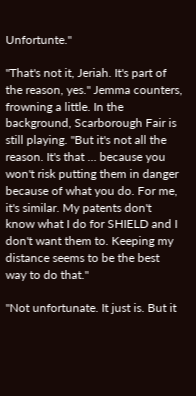Unfortunte."

"That's not it, Jeriah. It's part of the reason, yes." Jemma counters, frowning a little. In the background, Scarborough Fair is still playing. "But it's not all the reason. It's that … because you won't risk putting them in danger because of what you do. For me, it's similar. My patents don't know what I do for SHIELD and I don't want them to. Keeping my distance seems to be the best way to do that."

"Not unfortunate. It just is. But it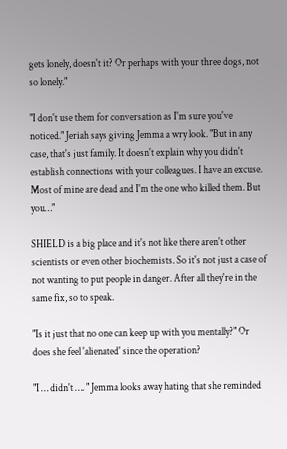gets lonely, doesn't it? Or perhaps with your three dogs, not so lonely."

"I don't use them for conversation as I'm sure you've noticed." Jeriah says giving Jemma a wry look. "But in any case, that's just family. It doesn't explain why you didn't establish connections with your colleagues. I have an excuse. Most of mine are dead and I'm the one who killed them. But you…"

SHIELD is a big place and it's not like there aren't other scientists or even other biochemists. So it's not just a case of not wanting to put people in danger. After all they're in the same fix, so to speak.

"Is it just that no one can keep up with you mentally?" Or does she feel 'alienated' since the operation?

"I … didn't …. " Jemma looks away hating that she reminded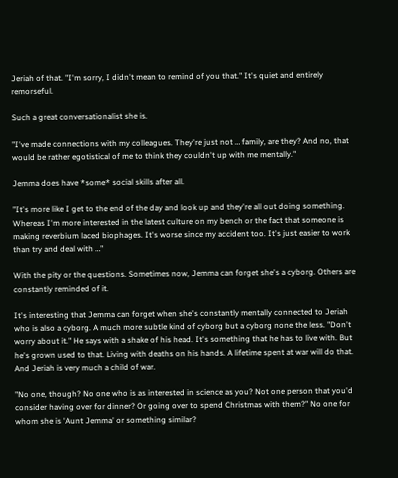Jeriah of that. "I'm sorry, I didn't mean to remind of you that." It's quiet and entirely remorseful.

Such a great conversationalist she is.

"I've made connections with my colleagues. They're just not … family, are they? And no, that would be rather egotistical of me to think they couldn't up with me mentally."

Jemma does have *some* social skills after all.

"It's more like I get to the end of the day and look up and they're all out doing something. Whereas I'm more interested in the latest culture on my bench or the fact that someone is making reverbium laced biophages. It's worse since my accident too. It's just easier to work than try and deal with …"

With the pity or the questions. Sometimes now, Jemma can forget she's a cyborg. Others are constantly reminded of it.

It's interesting that Jemma can forget when she's constantly mentally connected to Jeriah who is also a cyborg. A much more subtle kind of cyborg but a cyborg none the less. "Don't worry about it." He says with a shake of his head. It's something that he has to live with. But he's grown used to that. Living with deaths on his hands. A lifetime spent at war will do that. And Jeriah is very much a child of war.

"No one, though? No one who is as interested in science as you? Not one person that you'd consider having over for dinner? Or going over to spend Christmas with them?" No one for whom she is 'Aunt Jemma' or something similar?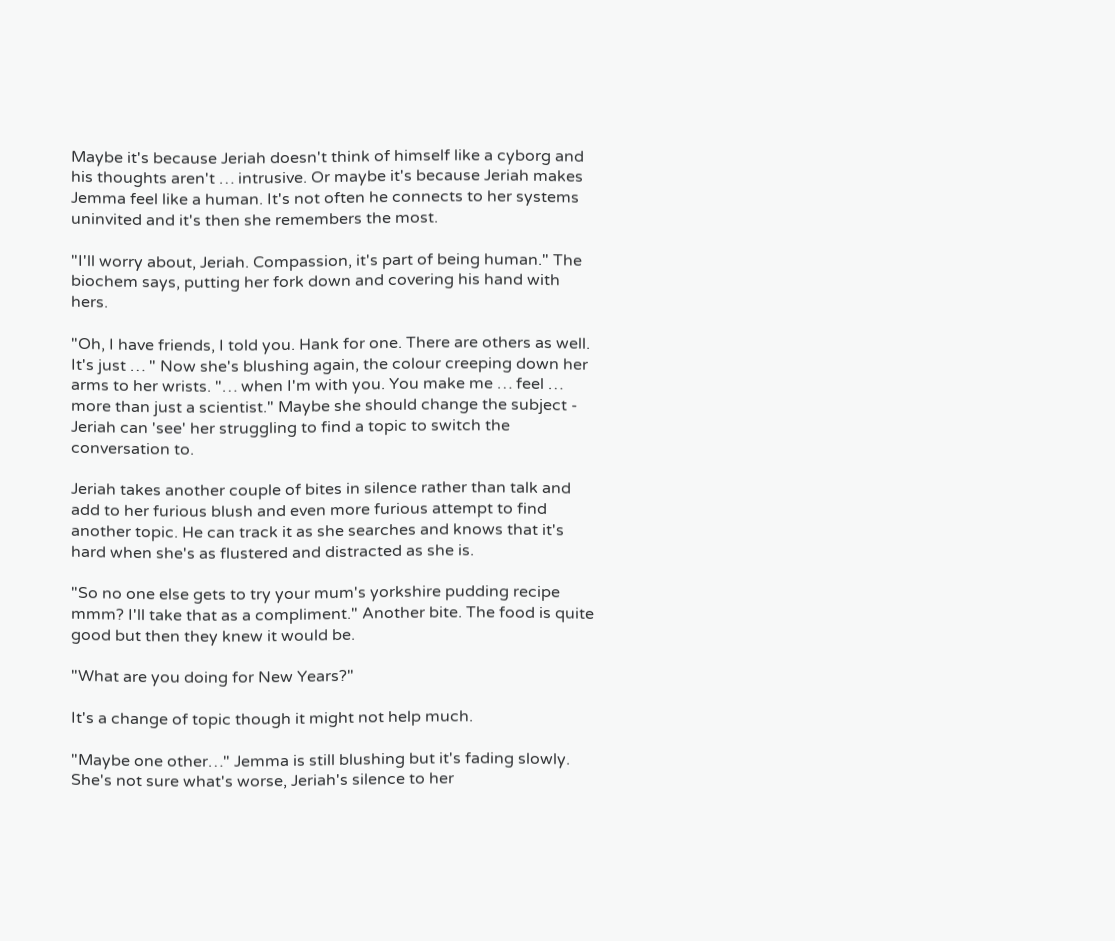Maybe it's because Jeriah doesn't think of himself like a cyborg and his thoughts aren't … intrusive. Or maybe it's because Jeriah makes Jemma feel like a human. It's not often he connects to her systems uninvited and it's then she remembers the most.

"I'll worry about, Jeriah. Compassion, it's part of being human." The biochem says, putting her fork down and covering his hand with hers.

"Oh, I have friends, I told you. Hank for one. There are others as well. It's just … " Now she's blushing again, the colour creeping down her arms to her wrists. "… when I'm with you. You make me … feel … more than just a scientist." Maybe she should change the subject - Jeriah can 'see' her struggling to find a topic to switch the conversation to.

Jeriah takes another couple of bites in silence rather than talk and add to her furious blush and even more furious attempt to find another topic. He can track it as she searches and knows that it's hard when she's as flustered and distracted as she is.

"So no one else gets to try your mum's yorkshire pudding recipe mmm? I'll take that as a compliment." Another bite. The food is quite good but then they knew it would be.

"What are you doing for New Years?"

It's a change of topic though it might not help much.

"Maybe one other…" Jemma is still blushing but it's fading slowly. She's not sure what's worse, Jeriah's silence to her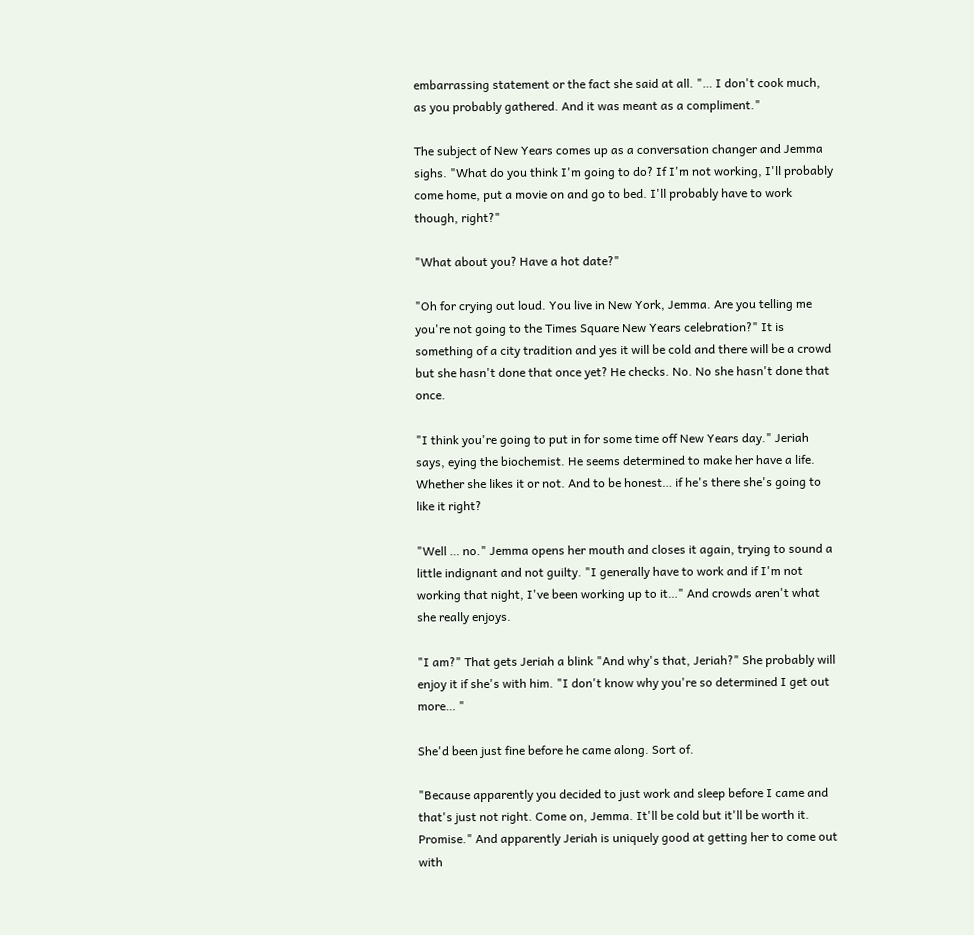embarrassing statement or the fact she said at all. "… I don't cook much, as you probably gathered. And it was meant as a compliment."

The subject of New Years comes up as a conversation changer and Jemma sighs. "What do you think I'm going to do? If I'm not working, I'll probably come home, put a movie on and go to bed. I'll probably have to work though, right?"

"What about you? Have a hot date?"

"Oh for crying out loud. You live in New York, Jemma. Are you telling me you're not going to the Times Square New Years celebration?" It is something of a city tradition and yes it will be cold and there will be a crowd but she hasn't done that once yet? He checks. No. No she hasn't done that once.

"I think you're going to put in for some time off New Years day." Jeriah says, eying the biochemist. He seems determined to make her have a life. Whether she likes it or not. And to be honest… if he's there she's going to like it right?

"Well … no." Jemma opens her mouth and closes it again, trying to sound a little indignant and not guilty. "I generally have to work and if I'm not working that night, I've been working up to it…" And crowds aren't what she really enjoys.

"I am?" That gets Jeriah a blink "And why's that, Jeriah?" She probably will enjoy it if she's with him. "I don't know why you're so determined I get out more… "

She'd been just fine before he came along. Sort of.

"Because apparently you decided to just work and sleep before I came and that's just not right. Come on, Jemma. It'll be cold but it'll be worth it. Promise." And apparently Jeriah is uniquely good at getting her to come out with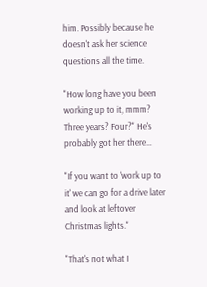him. Possibly because he doesn't ask her science questions all the time.

"How long have you been working up to it, mmm? Three years? Four?" He's probably got her there…

"If you want to 'work up to it' we can go for a drive later and look at leftover Christmas lights."

"That's not what I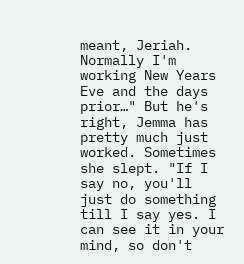meant, Jeriah. Normally I'm working New Years Eve and the days prior…" But he's right, Jemma has pretty much just worked. Sometimes she slept. "If I say no, you'll just do something till I say yes. I can see it in your mind, so don't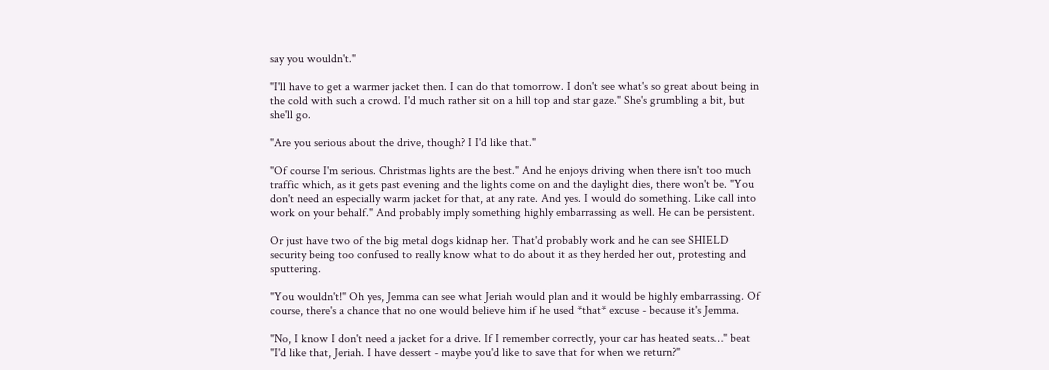say you wouldn't."

"I'll have to get a warmer jacket then. I can do that tomorrow. I don't see what's so great about being in the cold with such a crowd. I'd much rather sit on a hill top and star gaze." She's grumbling a bit, but she'll go.

"Are you serious about the drive, though? I I'd like that."

"Of course I'm serious. Christmas lights are the best." And he enjoys driving when there isn't too much traffic which, as it gets past evening and the lights come on and the daylight dies, there won't be. "You don't need an especially warm jacket for that, at any rate. And yes. I would do something. Like call into work on your behalf." And probably imply something highly embarrassing as well. He can be persistent.

Or just have two of the big metal dogs kidnap her. That'd probably work and he can see SHIELD security being too confused to really know what to do about it as they herded her out, protesting and sputtering.

"You wouldn't!" Oh yes, Jemma can see what Jeriah would plan and it would be highly embarrassing. Of course, there's a chance that no one would believe him if he used *that* excuse - because it's Jemma.

"No, I know I don't need a jacket for a drive. If I remember correctly, your car has heated seats…" beat "I'd like that, Jeriah. I have dessert - maybe you'd like to save that for when we return?"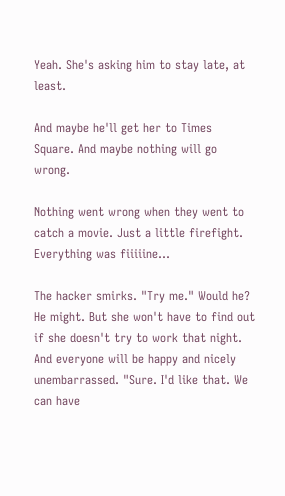Yeah. She's asking him to stay late, at least.

And maybe he'll get her to Times Square. And maybe nothing will go wrong.

Nothing went wrong when they went to catch a movie. Just a little firefight. Everything was fiiiiine…

The hacker smirks. "Try me." Would he? He might. But she won't have to find out if she doesn't try to work that night. And everyone will be happy and nicely unembarrassed. "Sure. I'd like that. We can have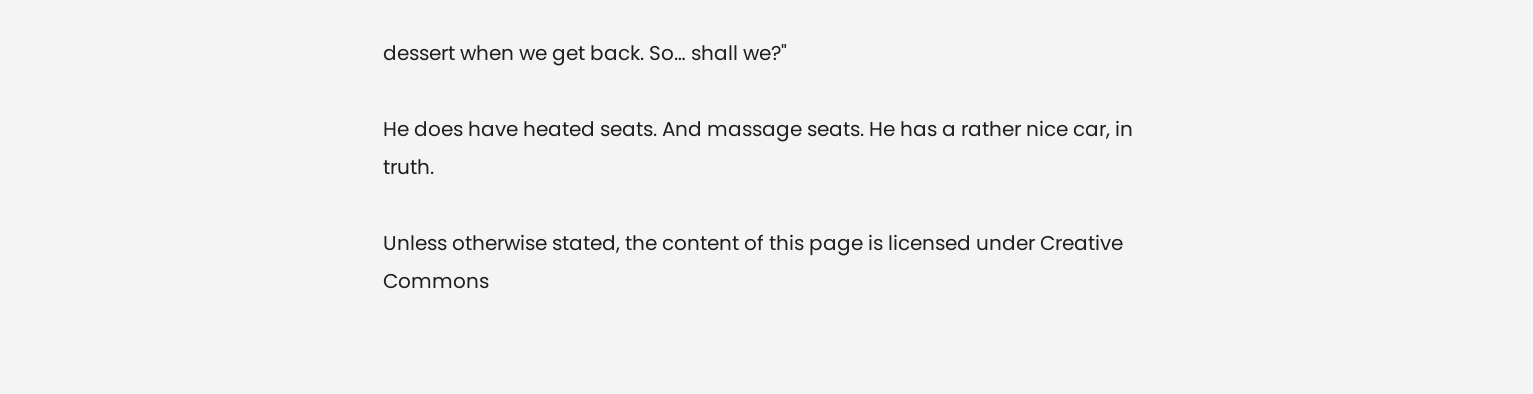dessert when we get back. So… shall we?"

He does have heated seats. And massage seats. He has a rather nice car, in truth.

Unless otherwise stated, the content of this page is licensed under Creative Commons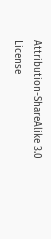Attribution-ShareAlike 3.0 License